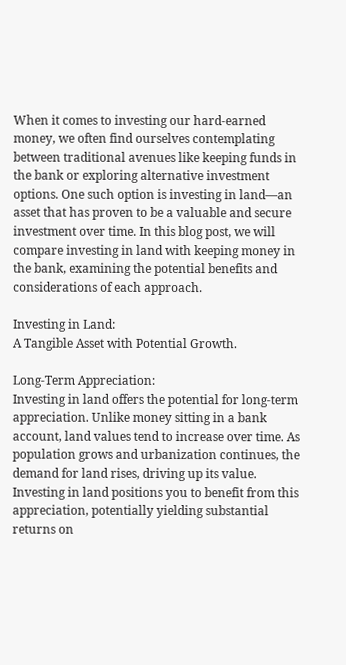When it comes to investing our hard-earned money, we often find ourselves contemplating between traditional avenues like keeping funds in the bank or exploring alternative investment options. One such option is investing in land—an asset that has proven to be a valuable and secure investment over time. In this blog post, we will compare investing in land with keeping money in the bank, examining the potential benefits and considerations of each approach.

Investing in Land:
A Tangible Asset with Potential Growth.

Long-Term Appreciation:
Investing in land offers the potential for long-term appreciation. Unlike money sitting in a bank account, land values tend to increase over time. As population grows and urbanization continues, the demand for land rises, driving up its value. Investing in land positions you to benefit from this appreciation, potentially yielding substantial returns on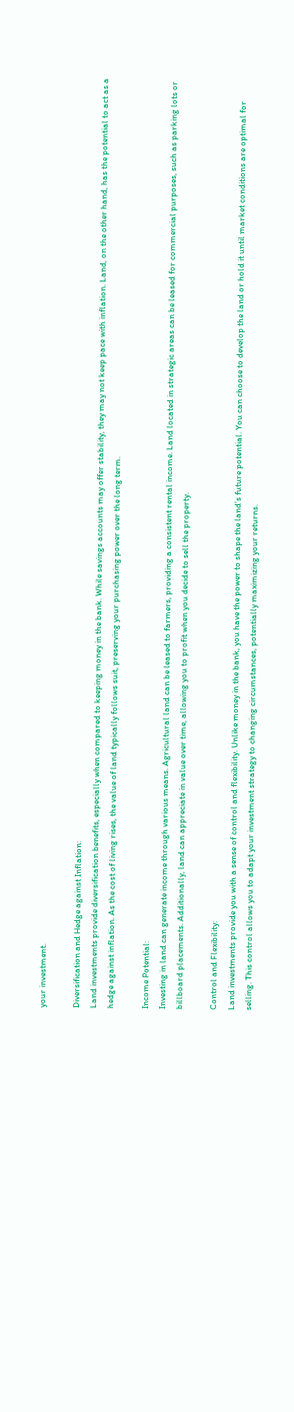your investment.

Diversification and Hedge against Inflation:
Land investments provide diversification benefits, especially when compared to keeping money in the bank. While savings accounts may offer stability, they may not keep pace with inflation. Land, on the other hand, has the potential to act as a hedge against inflation. As the cost of living rises, the value of land typically follows suit, preserving your purchasing power over the long term.

Income Potential:
Investing in land can generate income through various means. Agricultural land can be leased to farmers, providing a consistent rental income. Land located in strategic areas can be leased for commercial purposes, such as parking lots or billboard placements. Additionally, land can appreciate in value over time, allowing you to profit when you decide to sell the property.

Control and Flexibility:
Land investments provide you with a sense of control and flexibility. Unlike money in the bank, you have the power to shape the land’s future potential. You can choose to develop the land or hold it until market conditions are optimal for selling. This control allows you to adapt your investment strategy to changing circumstances, potentially maximizing your returns.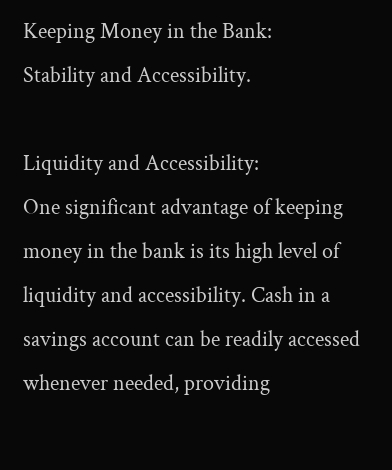Keeping Money in the Bank:
Stability and Accessibility.

Liquidity and Accessibility:
One significant advantage of keeping money in the bank is its high level of liquidity and accessibility. Cash in a savings account can be readily accessed whenever needed, providing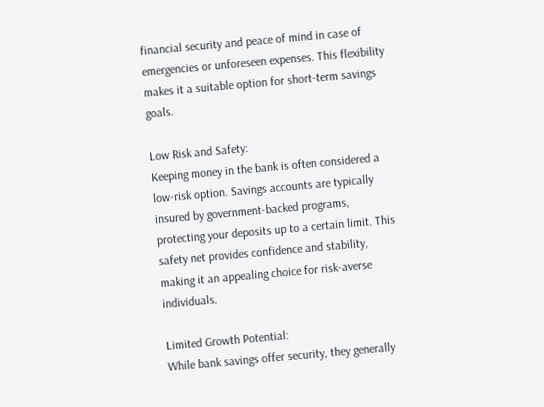financial security and peace of mind in case of emergencies or unforeseen expenses. This flexibility makes it a suitable option for short-term savings goals.

Low Risk and Safety:
Keeping money in the bank is often considered a low-risk option. Savings accounts are typically insured by government-backed programs, protecting your deposits up to a certain limit. This safety net provides confidence and stability, making it an appealing choice for risk-averse individuals.

Limited Growth Potential:
While bank savings offer security, they generally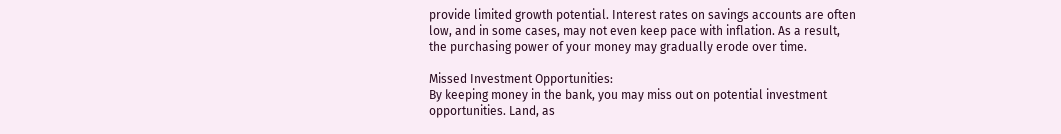provide limited growth potential. Interest rates on savings accounts are often low, and in some cases, may not even keep pace with inflation. As a result, the purchasing power of your money may gradually erode over time.

Missed Investment Opportunities:
By keeping money in the bank, you may miss out on potential investment opportunities. Land, as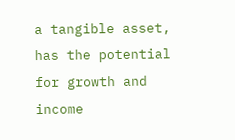a tangible asset, has the potential for growth and income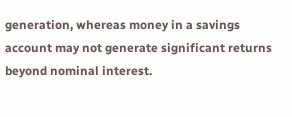generation, whereas money in a savings account may not generate significant returns beyond nominal interest.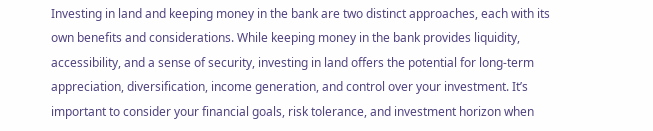Investing in land and keeping money in the bank are two distinct approaches, each with its own benefits and considerations. While keeping money in the bank provides liquidity, accessibility, and a sense of security, investing in land offers the potential for long-term appreciation, diversification, income generation, and control over your investment. It’s important to consider your financial goals, risk tolerance, and investment horizon when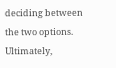deciding between the two options. Ultimately,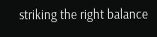striking the right balance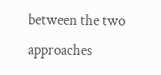between the two approaches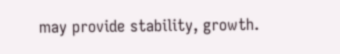may provide stability, growth.